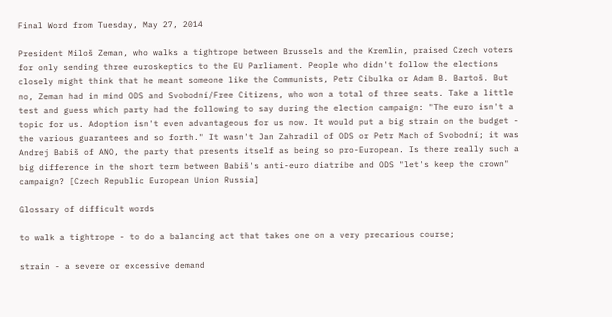Final Word from Tuesday, May 27, 2014

President Miloš Zeman, who walks a tightrope between Brussels and the Kremlin, praised Czech voters for only sending three euroskeptics to the EU Parliament. People who didn't follow the elections closely might think that he meant someone like the Communists, Petr Cibulka or Adam B. Bartoš. But no, Zeman had in mind ODS and Svobodní/Free Citizens, who won a total of three seats. Take a little test and guess which party had the following to say during the election campaign: "The euro isn't a topic for us. Adoption isn't even advantageous for us now. It would put a big strain on the budget - the various guarantees and so forth." It wasn't Jan Zahradil of ODS or Petr Mach of Svobodní; it was Andrej Babiš of ANO, the party that presents itself as being so pro-European. Is there really such a big difference in the short term between Babiš's anti-euro diatribe and ODS "let's keep the crown" campaign? [Czech Republic European Union Russia]

Glossary of difficult words

to walk a tightrope - to do a balancing act that takes one on a very precarious course;

strain - a severe or excessive demand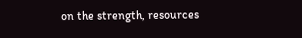on the strength, resources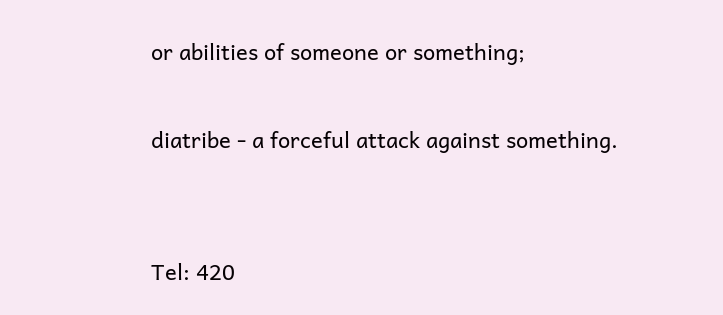or abilities of someone or something;

diatribe - a forceful attack against something.


Tel: 420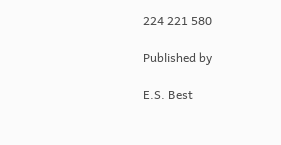224 221 580

Published by

E.S. Best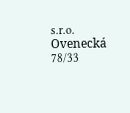s.r.o.
Ovenecká 78/33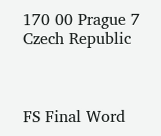170 00 Prague 7
Czech Republic



FS Final Word